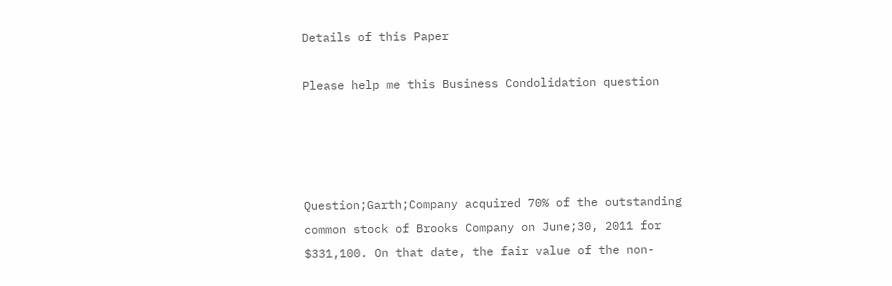Details of this Paper

Please help me this Business Condolidation question




Question;Garth;Company acquired 70% of the outstanding common stock of Brooks Company on June;30, 2011 for $331,100. On that date, the fair value of the non-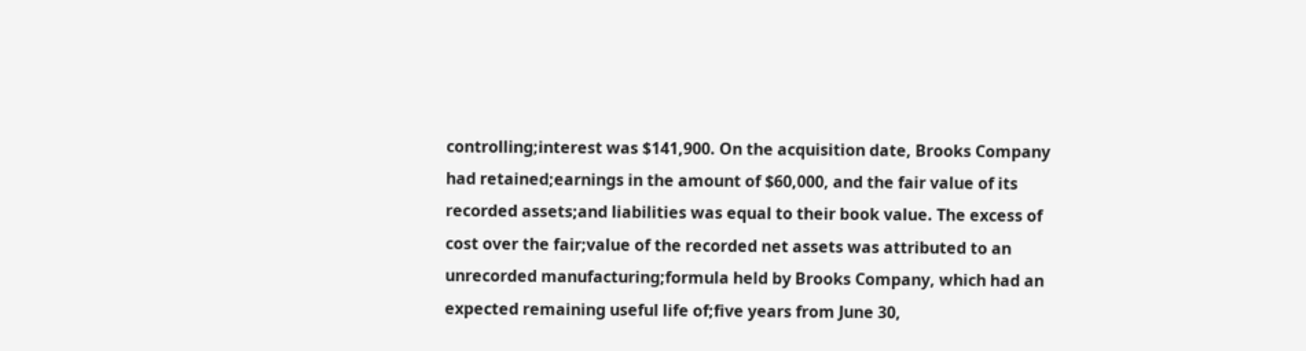controlling;interest was $141,900. On the acquisition date, Brooks Company had retained;earnings in the amount of $60,000, and the fair value of its recorded assets;and liabilities was equal to their book value. The excess of cost over the fair;value of the recorded net assets was attributed to an unrecorded manufacturing;formula held by Brooks Company, which had an expected remaining useful life of;five years from June 30,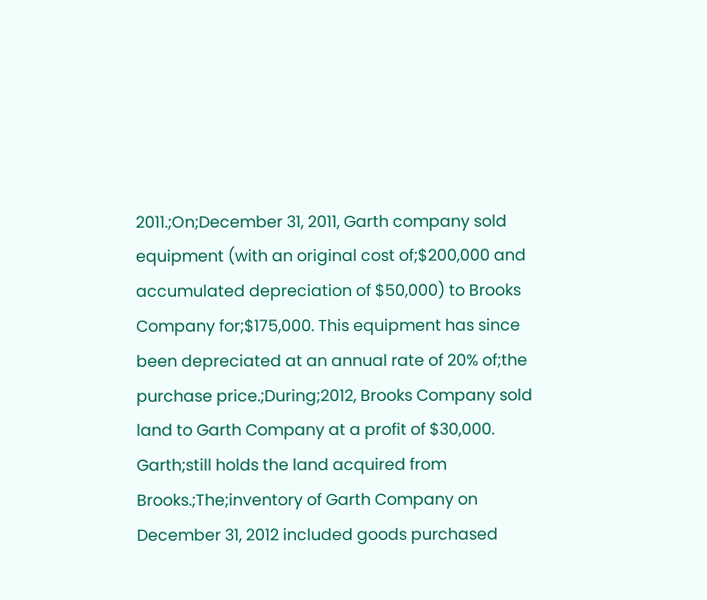2011.;On;December 31, 2011, Garth company sold equipment (with an original cost of;$200,000 and accumulated depreciation of $50,000) to Brooks Company for;$175,000. This equipment has since been depreciated at an annual rate of 20% of;the purchase price.;During;2012, Brooks Company sold land to Garth Company at a profit of $30,000. Garth;still holds the land acquired from Brooks.;The;inventory of Garth Company on December 31, 2012 included goods purchased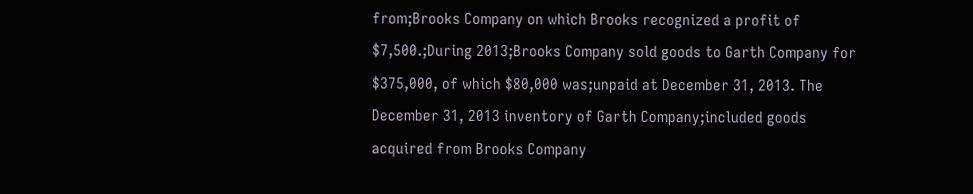from;Brooks Company on which Brooks recognized a profit of $7,500.;During 2013;Brooks Company sold goods to Garth Company for $375,000, of which $80,000 was;unpaid at December 31, 2013. The December 31, 2013 inventory of Garth Company;included goods acquired from Brooks Company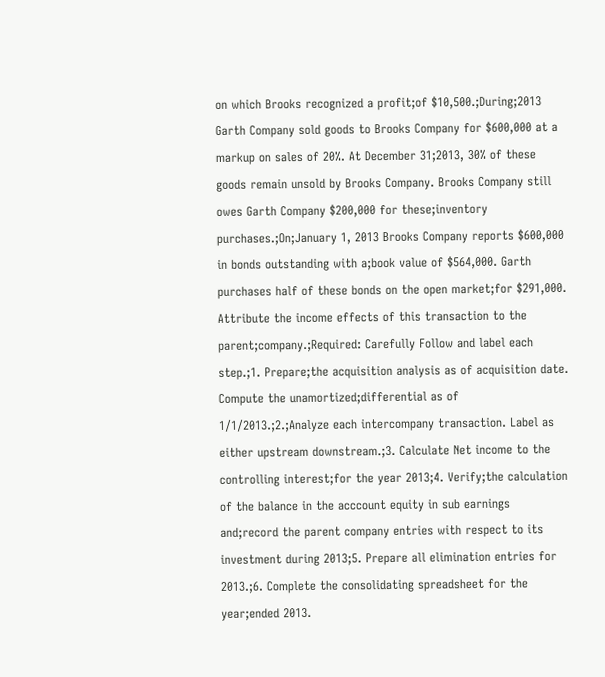on which Brooks recognized a profit;of $10,500.;During;2013 Garth Company sold goods to Brooks Company for $600,000 at a markup on sales of 20%. At December 31;2013, 30% of these goods remain unsold by Brooks Company. Brooks Company still owes Garth Company $200,000 for these;inventory purchases.;On;January 1, 2013 Brooks Company reports $600,000 in bonds outstanding with a;book value of $564,000. Garth purchases half of these bonds on the open market;for $291,000. Attribute the income effects of this transaction to the parent;company.;Required: Carefully Follow and label each step.;1. Prepare;the acquisition analysis as of acquisition date. Compute the unamortized;differential as of 1/1/2013.;2.;Analyze each intercompany transaction. Label as either upstream downstream.;3. Calculate Net income to the controlling interest;for the year 2013;4. Verify;the calculation of the balance in the acccount equity in sub earnings and;record the parent company entries with respect to its investment during 2013;5. Prepare all elimination entries for 2013.;6. Complete the consolidating spreadsheet for the year;ended 2013.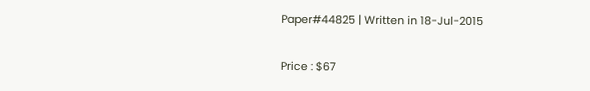Paper#44825 | Written in 18-Jul-2015

Price : $67